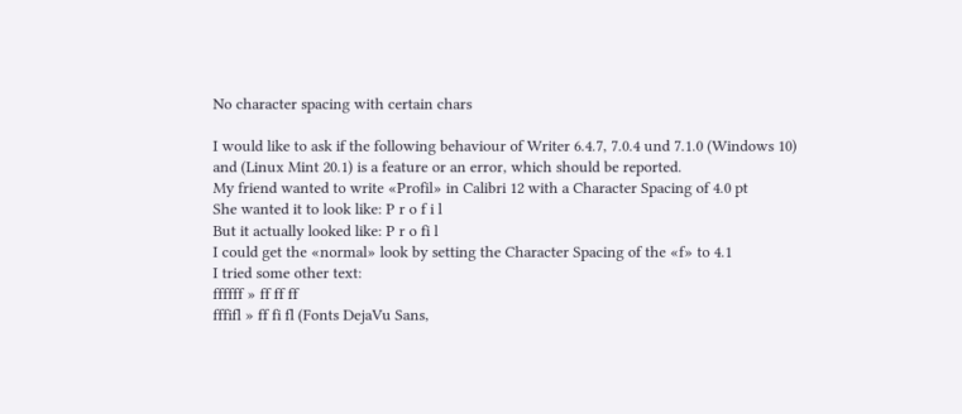No character spacing with certain chars

I would like to ask if the following behaviour of Writer 6.4.7, 7.0.4 und 7.1.0 (Windows 10) and (Linux Mint 20.1) is a feature or an error, which should be reported.
My friend wanted to write «Profil» in Calibri 12 with a Character Spacing of 4.0 pt
She wanted it to look like: P r o f i l
But it actually looked like: P r o fi l
I could get the «normal» look by setting the Character Spacing of the «f» to 4.1
I tried some other text:
ffffff » ff ff ff
fffifl » ff fi fl (Fonts DejaVu Sans,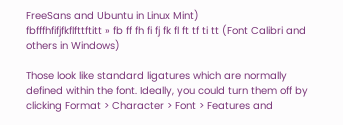FreeSans and Ubuntu in Linux Mint)
fbfffhfifjfkflfttftitt » fb ff fh fi fj fk fl ft tf ti tt (Font Calibri and others in Windows)

Those look like standard ligatures which are normally defined within the font. Ideally, you could turn them off by clicking Format > Character > Font > Features and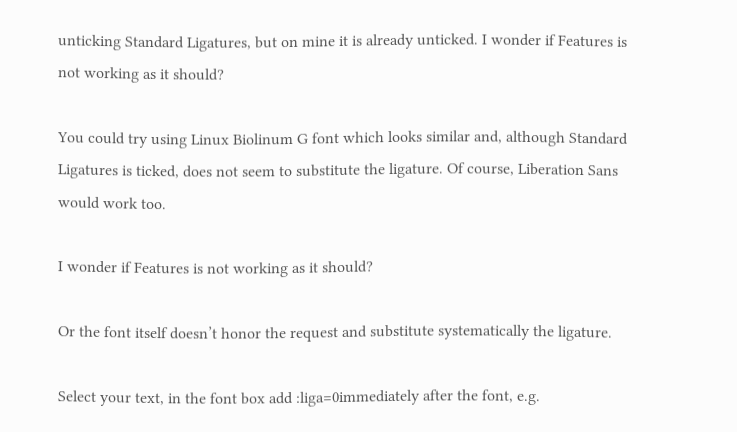unticking Standard Ligatures, but on mine it is already unticked. I wonder if Features is not working as it should?

You could try using Linux Biolinum G font which looks similar and, although Standard Ligatures is ticked, does not seem to substitute the ligature. Of course, Liberation Sans would work too.

I wonder if Features is not working as it should?

Or the font itself doesn’t honor the request and substitute systematically the ligature.

Select your text, in the font box add :liga=0immediately after the font, e.g.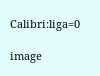Calibri:liga=0

image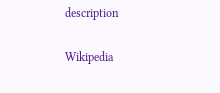description

Wikipedia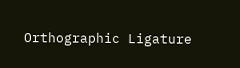Orthographic Ligature